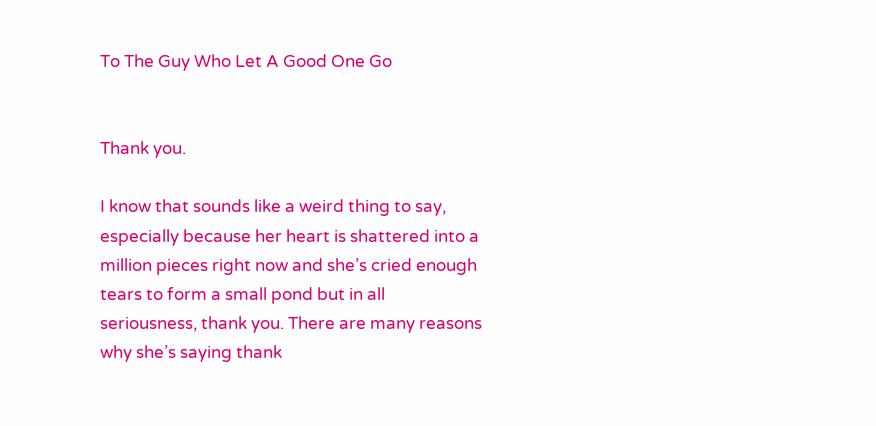To The Guy Who Let A Good One Go


Thank you.

I know that sounds like a weird thing to say, especially because her heart is shattered into a million pieces right now and she’s cried enough tears to form a small pond but in all seriousness, thank you. There are many reasons why she’s saying thank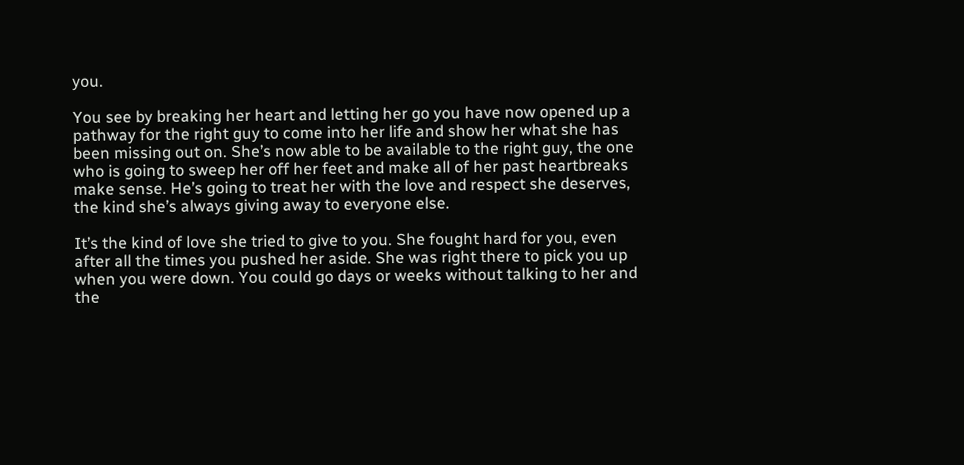you.

You see by breaking her heart and letting her go you have now opened up a pathway for the right guy to come into her life and show her what she has been missing out on. She’s now able to be available to the right guy, the one who is going to sweep her off her feet and make all of her past heartbreaks make sense. He’s going to treat her with the love and respect she deserves, the kind she’s always giving away to everyone else.

It’s the kind of love she tried to give to you. She fought hard for you, even after all the times you pushed her aside. She was right there to pick you up when you were down. You could go days or weeks without talking to her and the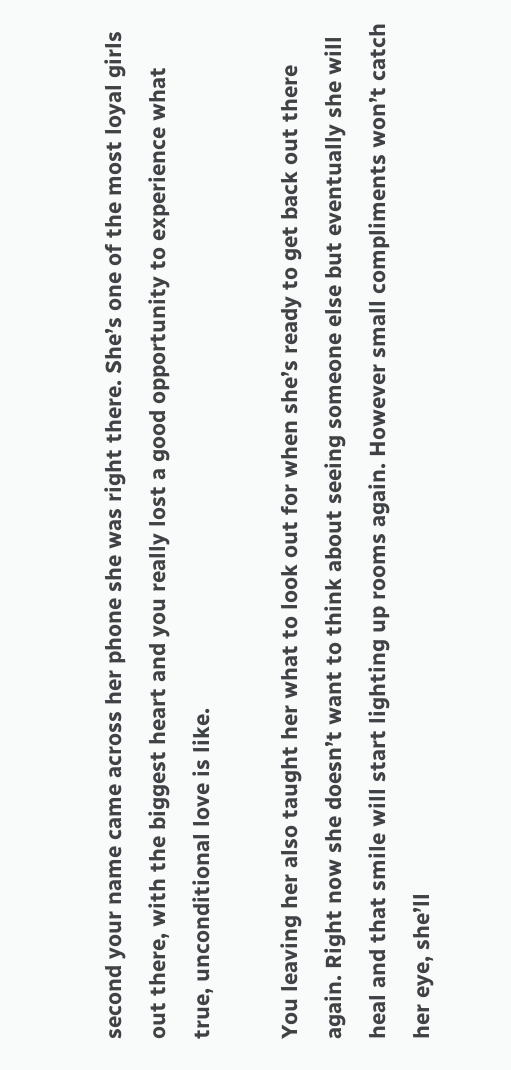second your name came across her phone she was right there. She’s one of the most loyal girls out there, with the biggest heart and you really lost a good opportunity to experience what true, unconditional love is like.

You leaving her also taught her what to look out for when she’s ready to get back out there again. Right now she doesn’t want to think about seeing someone else but eventually she will heal and that smile will start lighting up rooms again. However small compliments won’t catch her eye, she’ll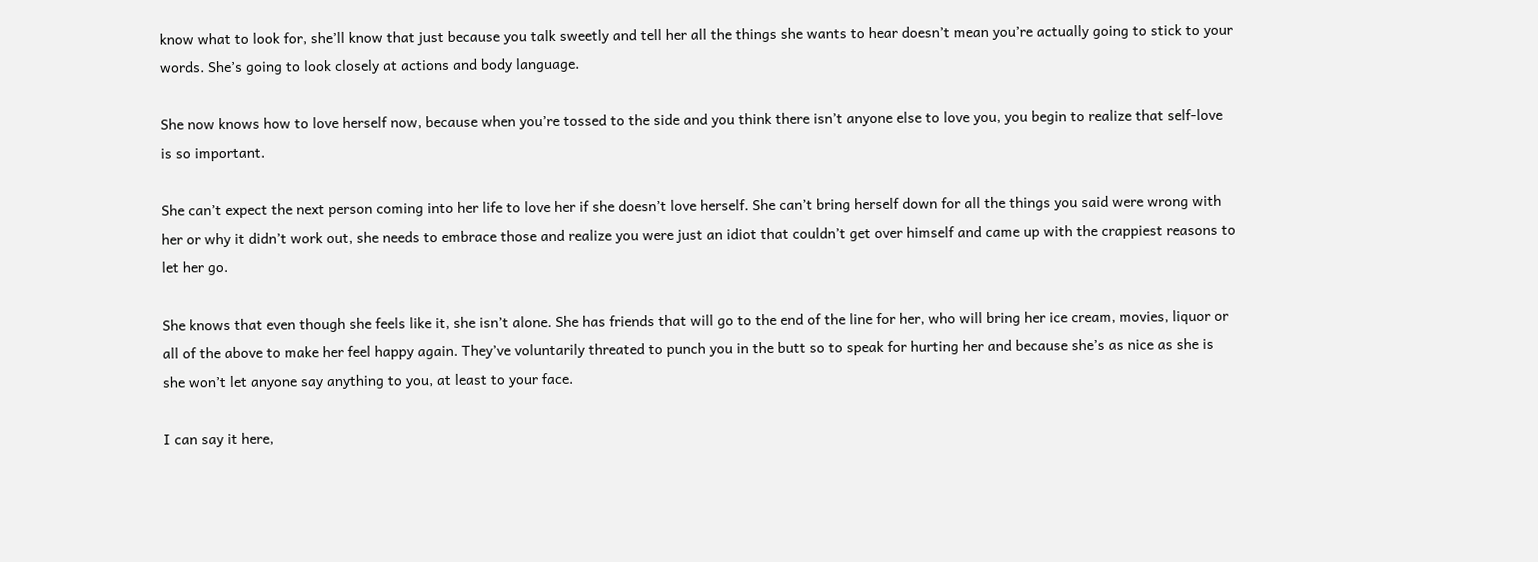know what to look for, she’ll know that just because you talk sweetly and tell her all the things she wants to hear doesn’t mean you’re actually going to stick to your words. She’s going to look closely at actions and body language.

She now knows how to love herself now, because when you’re tossed to the side and you think there isn’t anyone else to love you, you begin to realize that self-love is so important.

She can’t expect the next person coming into her life to love her if she doesn’t love herself. She can’t bring herself down for all the things you said were wrong with her or why it didn’t work out, she needs to embrace those and realize you were just an idiot that couldn’t get over himself and came up with the crappiest reasons to let her go.

She knows that even though she feels like it, she isn’t alone. She has friends that will go to the end of the line for her, who will bring her ice cream, movies, liquor or all of the above to make her feel happy again. They’ve voluntarily threated to punch you in the butt so to speak for hurting her and because she’s as nice as she is she won’t let anyone say anything to you, at least to your face.

I can say it here,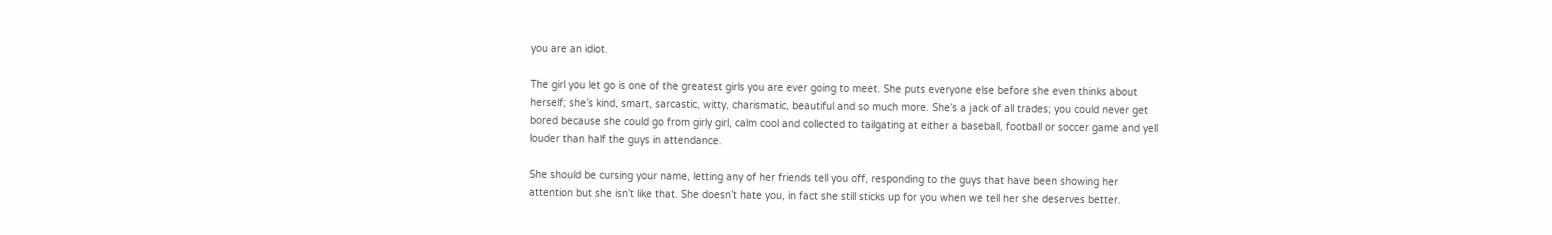you are an idiot.

The girl you let go is one of the greatest girls you are ever going to meet. She puts everyone else before she even thinks about herself; she’s kind, smart, sarcastic, witty, charismatic, beautiful and so much more. She’s a jack of all trades; you could never get bored because she could go from girly girl, calm cool and collected to tailgating at either a baseball, football or soccer game and yell louder than half the guys in attendance.

She should be cursing your name, letting any of her friends tell you off, responding to the guys that have been showing her attention but she isn’t like that. She doesn’t hate you, in fact she still sticks up for you when we tell her she deserves better.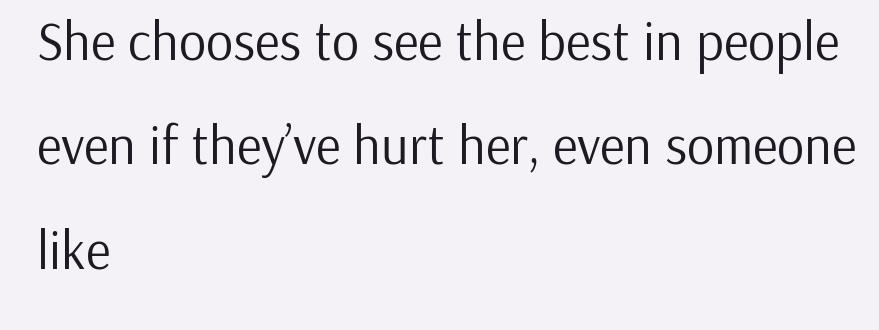She chooses to see the best in people even if they’ve hurt her, even someone like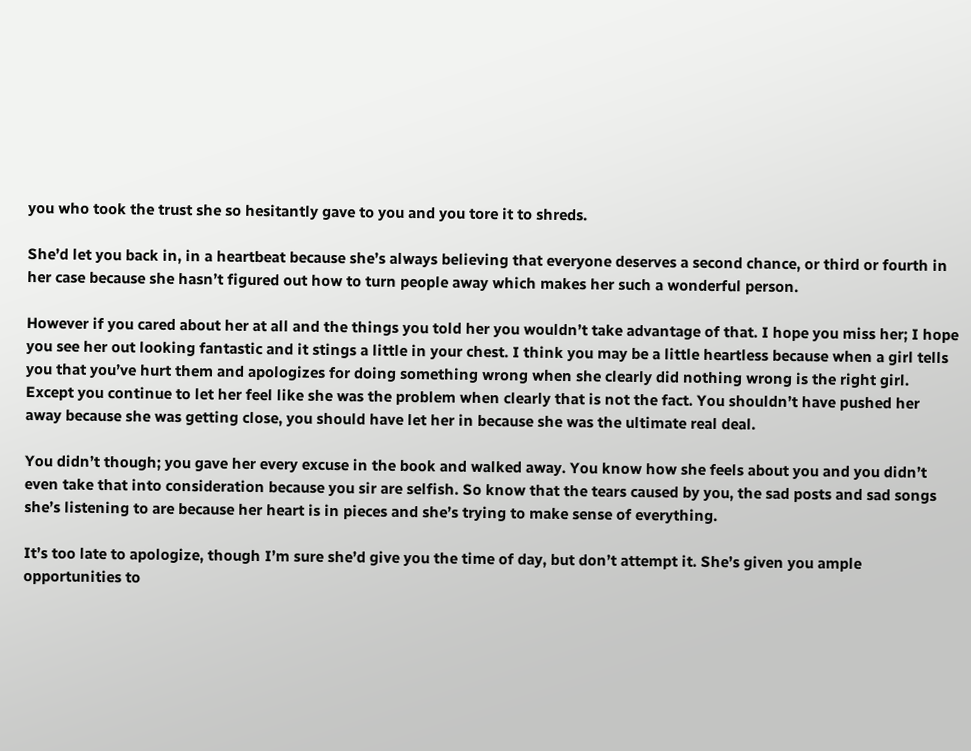you who took the trust she so hesitantly gave to you and you tore it to shreds.

She’d let you back in, in a heartbeat because she’s always believing that everyone deserves a second chance, or third or fourth in her case because she hasn’t figured out how to turn people away which makes her such a wonderful person.

However if you cared about her at all and the things you told her you wouldn’t take advantage of that. I hope you miss her; I hope you see her out looking fantastic and it stings a little in your chest. I think you may be a little heartless because when a girl tells you that you’ve hurt them and apologizes for doing something wrong when she clearly did nothing wrong is the right girl. Except you continue to let her feel like she was the problem when clearly that is not the fact. You shouldn’t have pushed her away because she was getting close, you should have let her in because she was the ultimate real deal.

You didn’t though; you gave her every excuse in the book and walked away. You know how she feels about you and you didn’t even take that into consideration because you sir are selfish. So know that the tears caused by you, the sad posts and sad songs she’s listening to are because her heart is in pieces and she’s trying to make sense of everything.

It’s too late to apologize, though I’m sure she’d give you the time of day, but don’t attempt it. She’s given you ample opportunities to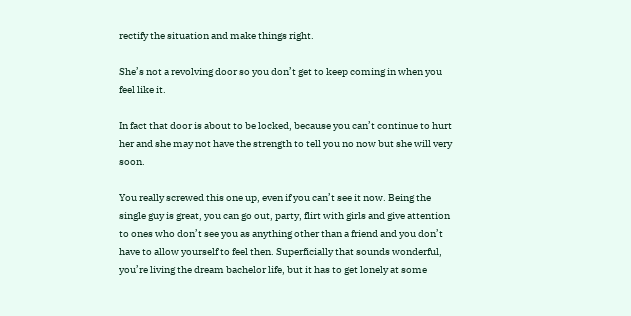rectify the situation and make things right.

She’s not a revolving door so you don’t get to keep coming in when you feel like it.

In fact that door is about to be locked, because you can’t continue to hurt her and she may not have the strength to tell you no now but she will very soon.

You really screwed this one up, even if you can’t see it now. Being the single guy is great, you can go out, party, flirt with girls and give attention to ones who don’t see you as anything other than a friend and you don’t have to allow yourself to feel then. Superficially that sounds wonderful, you’re living the dream bachelor life, but it has to get lonely at some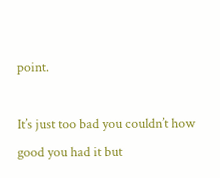point.

It’s just too bad you couldn’t how good you had it but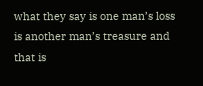what they say is one man’s loss is another man’s treasure and that is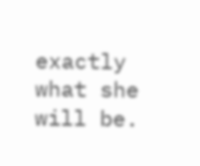exactly what she will be.